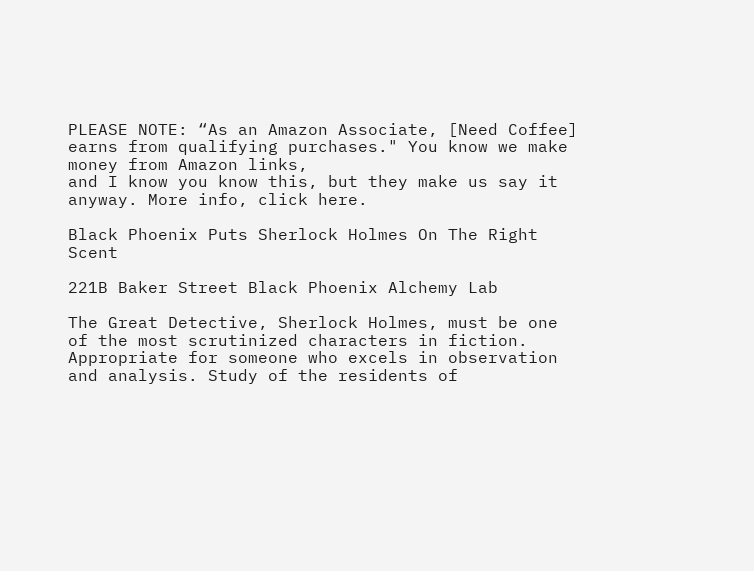PLEASE NOTE: “As an Amazon Associate, [Need Coffee] earns from qualifying purchases." You know we make money from Amazon links,
and I know you know this, but they make us say it anyway. More info, click here.

Black Phoenix Puts Sherlock Holmes On The Right Scent

221B Baker Street Black Phoenix Alchemy Lab

The Great Detective, Sherlock Holmes, must be one of the most scrutinized characters in fiction. Appropriate for someone who excels in observation and analysis. Study of the residents of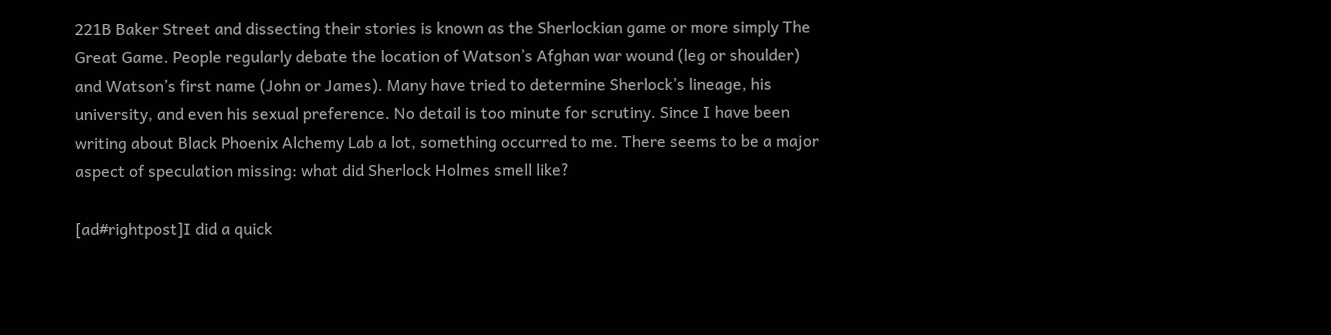221B Baker Street and dissecting their stories is known as the Sherlockian game or more simply The Great Game. People regularly debate the location of Watson’s Afghan war wound (leg or shoulder) and Watson’s first name (John or James). Many have tried to determine Sherlock’s lineage, his university, and even his sexual preference. No detail is too minute for scrutiny. Since I have been writing about Black Phoenix Alchemy Lab a lot, something occurred to me. There seems to be a major aspect of speculation missing: what did Sherlock Holmes smell like?

[ad#rightpost]I did a quick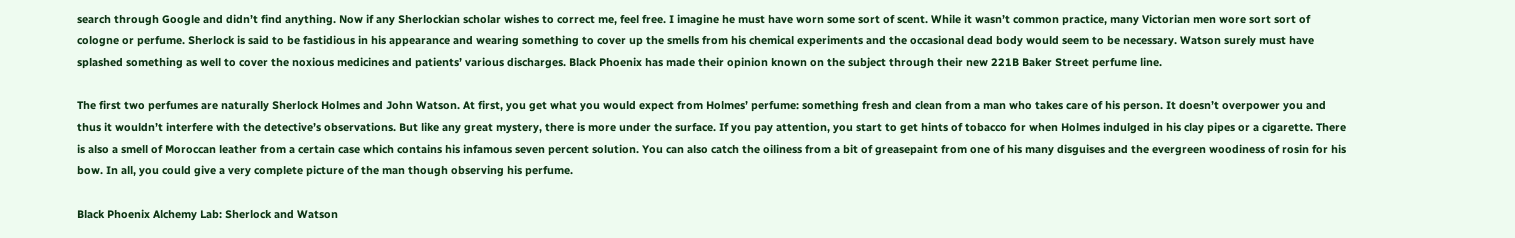search through Google and didn’t find anything. Now if any Sherlockian scholar wishes to correct me, feel free. I imagine he must have worn some sort of scent. While it wasn’t common practice, many Victorian men wore sort sort of cologne or perfume. Sherlock is said to be fastidious in his appearance and wearing something to cover up the smells from his chemical experiments and the occasional dead body would seem to be necessary. Watson surely must have splashed something as well to cover the noxious medicines and patients’ various discharges. Black Phoenix has made their opinion known on the subject through their new 221B Baker Street perfume line.

The first two perfumes are naturally Sherlock Holmes and John Watson. At first, you get what you would expect from Holmes’ perfume: something fresh and clean from a man who takes care of his person. It doesn’t overpower you and thus it wouldn’t interfere with the detective’s observations. But like any great mystery, there is more under the surface. If you pay attention, you start to get hints of tobacco for when Holmes indulged in his clay pipes or a cigarette. There is also a smell of Moroccan leather from a certain case which contains his infamous seven percent solution. You can also catch the oiliness from a bit of greasepaint from one of his many disguises and the evergreen woodiness of rosin for his bow. In all, you could give a very complete picture of the man though observing his perfume.

Black Phoenix Alchemy Lab: Sherlock and Watson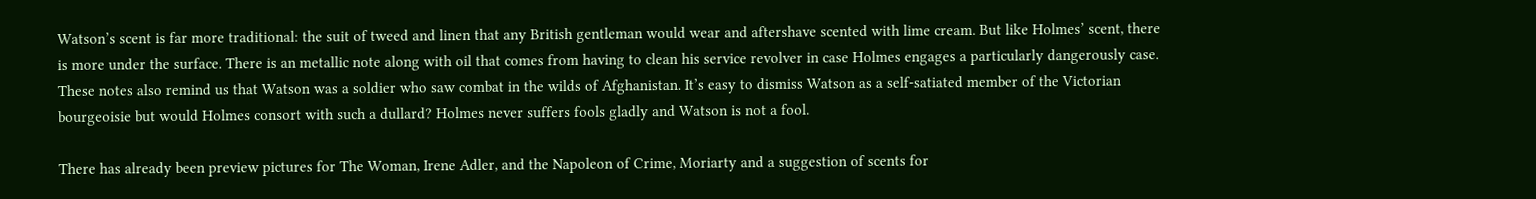Watson’s scent is far more traditional: the suit of tweed and linen that any British gentleman would wear and aftershave scented with lime cream. But like Holmes’ scent, there is more under the surface. There is an metallic note along with oil that comes from having to clean his service revolver in case Holmes engages a particularly dangerously case. These notes also remind us that Watson was a soldier who saw combat in the wilds of Afghanistan. It’s easy to dismiss Watson as a self-satiated member of the Victorian bourgeoisie but would Holmes consort with such a dullard? Holmes never suffers fools gladly and Watson is not a fool.

There has already been preview pictures for The Woman, Irene Adler, and the Napoleon of Crime, Moriarty and a suggestion of scents for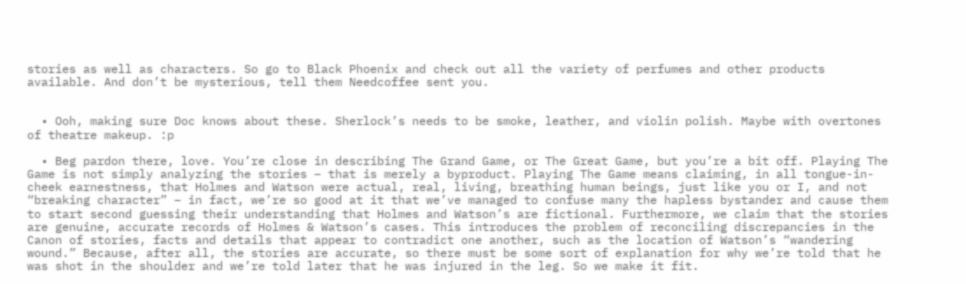stories as well as characters. So go to Black Phoenix and check out all the variety of perfumes and other products available. And don’t be mysterious, tell them Needcoffee sent you.


  • Ooh, making sure Doc knows about these. Sherlock’s needs to be smoke, leather, and violin polish. Maybe with overtones of theatre makeup. :p

  • Beg pardon there, love. You’re close in describing The Grand Game, or The Great Game, but you’re a bit off. Playing The Game is not simply analyzing the stories – that is merely a byproduct. Playing The Game means claiming, in all tongue-in-cheek earnestness, that Holmes and Watson were actual, real, living, breathing human beings, just like you or I, and not “breaking character” – in fact, we’re so good at it that we’ve managed to confuse many the hapless bystander and cause them to start second guessing their understanding that Holmes and Watson’s are fictional. Furthermore, we claim that the stories are genuine, accurate records of Holmes & Watson’s cases. This introduces the problem of reconciling discrepancies in the Canon of stories, facts and details that appear to contradict one another, such as the location of Watson’s “wandering wound.” Because, after all, the stories are accurate, so there must be some sort of explanation for why we’re told that he was shot in the shoulder and we’re told later that he was injured in the leg. So we make it fit.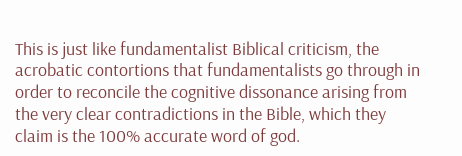This is just like fundamentalist Biblical criticism, the acrobatic contortions that fundamentalists go through in order to reconcile the cognitive dissonance arising from the very clear contradictions in the Bible, which they claim is the 100% accurate word of god.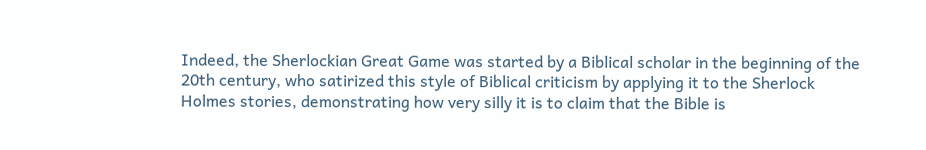Indeed, the Sherlockian Great Game was started by a Biblical scholar in the beginning of the 20th century, who satirized this style of Biblical criticism by applying it to the Sherlock Holmes stories, demonstrating how very silly it is to claim that the Bible is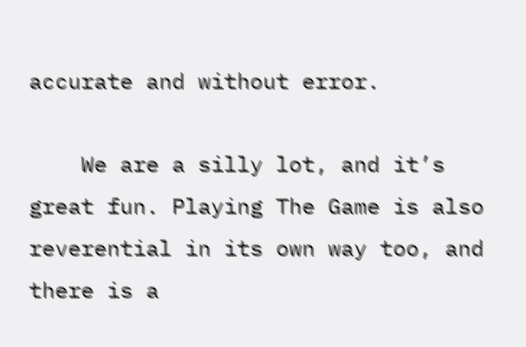accurate and without error.

    We are a silly lot, and it’s great fun. Playing The Game is also reverential in its own way too, and there is a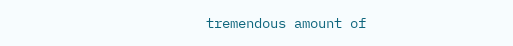tremendous amount of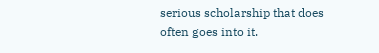serious scholarship that does often goes into it.